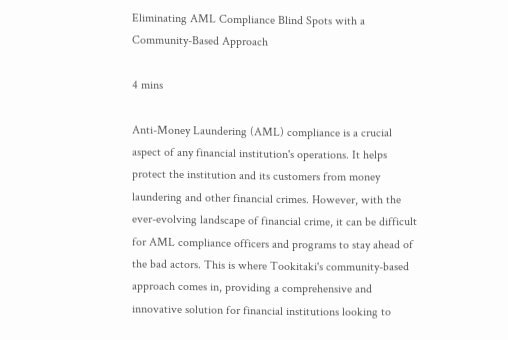Eliminating AML Compliance Blind Spots with a Community-Based Approach

4 mins

Anti-Money Laundering (AML) compliance is a crucial aspect of any financial institution's operations. It helps protect the institution and its customers from money laundering and other financial crimes. However, with the ever-evolving landscape of financial crime, it can be difficult for AML compliance officers and programs to stay ahead of the bad actors. This is where Tookitaki's community-based approach comes in, providing a comprehensive and innovative solution for financial institutions looking to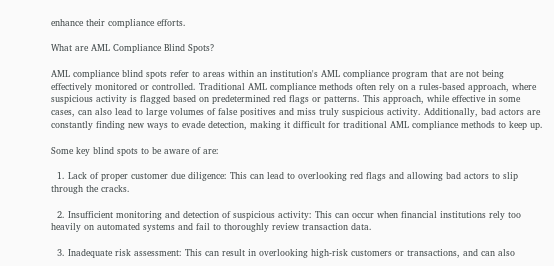enhance their compliance efforts.

What are AML Compliance Blind Spots?

AML compliance blind spots refer to areas within an institution's AML compliance program that are not being effectively monitored or controlled. Traditional AML compliance methods often rely on a rules-based approach, where suspicious activity is flagged based on predetermined red flags or patterns. This approach, while effective in some cases, can also lead to large volumes of false positives and miss truly suspicious activity. Additionally, bad actors are constantly finding new ways to evade detection, making it difficult for traditional AML compliance methods to keep up.

Some key blind spots to be aware of are:

  1. Lack of proper customer due diligence: This can lead to overlooking red flags and allowing bad actors to slip through the cracks.

  2. Insufficient monitoring and detection of suspicious activity: This can occur when financial institutions rely too heavily on automated systems and fail to thoroughly review transaction data.

  3. Inadequate risk assessment: This can result in overlooking high-risk customers or transactions, and can also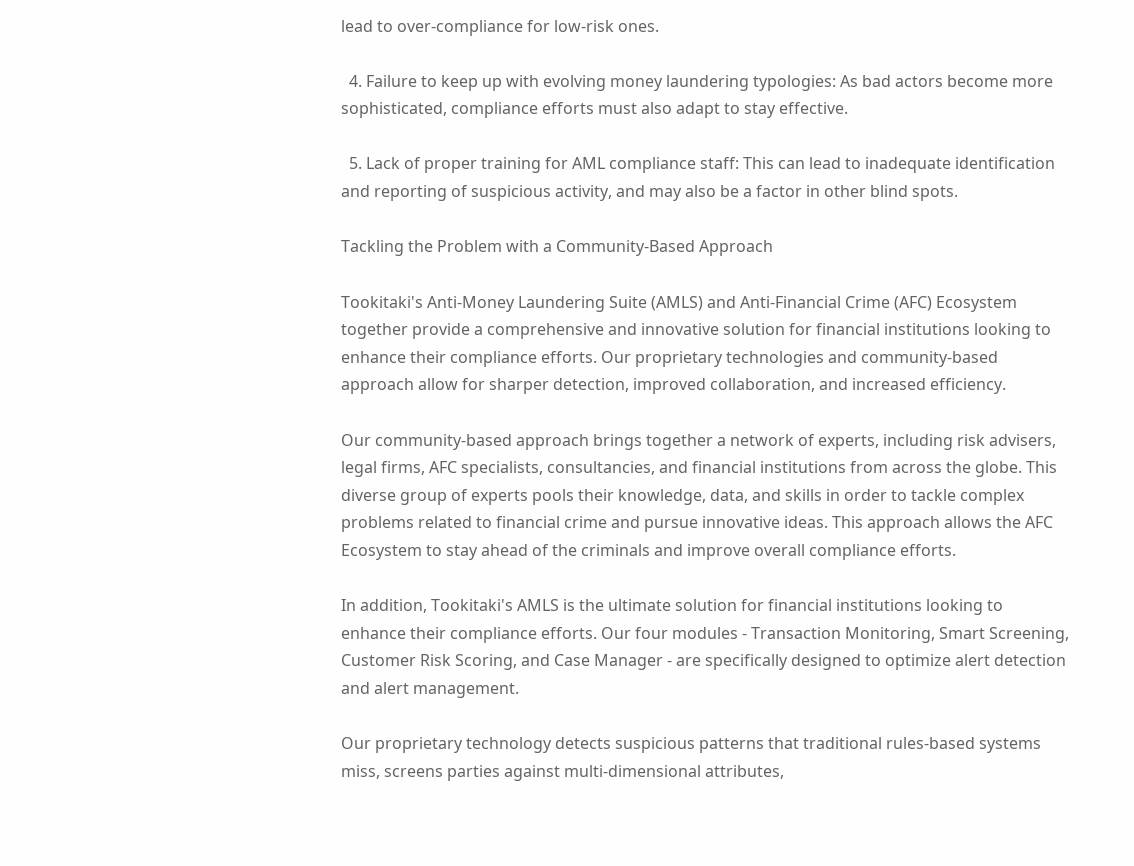lead to over-compliance for low-risk ones.

  4. Failure to keep up with evolving money laundering typologies: As bad actors become more sophisticated, compliance efforts must also adapt to stay effective.

  5. Lack of proper training for AML compliance staff: This can lead to inadequate identification and reporting of suspicious activity, and may also be a factor in other blind spots.

Tackling the Problem with a Community-Based Approach

Tookitaki's Anti-Money Laundering Suite (AMLS) and Anti-Financial Crime (AFC) Ecosystem together provide a comprehensive and innovative solution for financial institutions looking to enhance their compliance efforts. Our proprietary technologies and community-based approach allow for sharper detection, improved collaboration, and increased efficiency.

Our community-based approach brings together a network of experts, including risk advisers, legal firms, AFC specialists, consultancies, and financial institutions from across the globe. This diverse group of experts pools their knowledge, data, and skills in order to tackle complex problems related to financial crime and pursue innovative ideas. This approach allows the AFC Ecosystem to stay ahead of the criminals and improve overall compliance efforts.

In addition, Tookitaki's AMLS is the ultimate solution for financial institutions looking to enhance their compliance efforts. Our four modules - Transaction Monitoring, Smart Screening, Customer Risk Scoring, and Case Manager - are specifically designed to optimize alert detection and alert management.

Our proprietary technology detects suspicious patterns that traditional rules-based systems miss, screens parties against multi-dimensional attributes,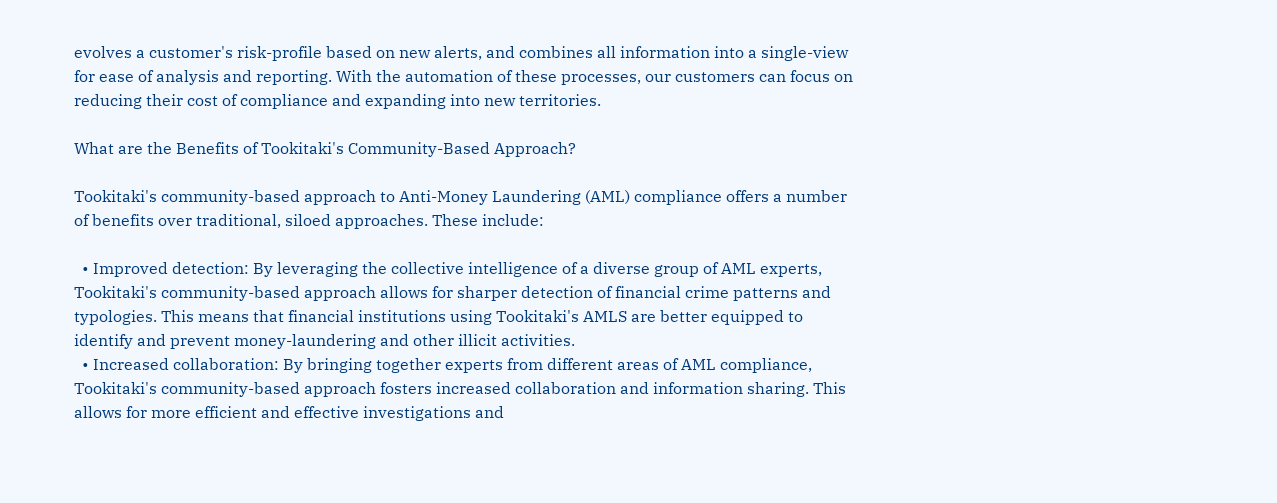evolves a customer's risk-profile based on new alerts, and combines all information into a single-view for ease of analysis and reporting. With the automation of these processes, our customers can focus on reducing their cost of compliance and expanding into new territories.

What are the Benefits of Tookitaki's Community-Based Approach?

Tookitaki's community-based approach to Anti-Money Laundering (AML) compliance offers a number of benefits over traditional, siloed approaches. These include:

  • Improved detection: By leveraging the collective intelligence of a diverse group of AML experts, Tookitaki's community-based approach allows for sharper detection of financial crime patterns and typologies. This means that financial institutions using Tookitaki's AMLS are better equipped to identify and prevent money-laundering and other illicit activities.
  • Increased collaboration: By bringing together experts from different areas of AML compliance, Tookitaki's community-based approach fosters increased collaboration and information sharing. This allows for more efficient and effective investigations and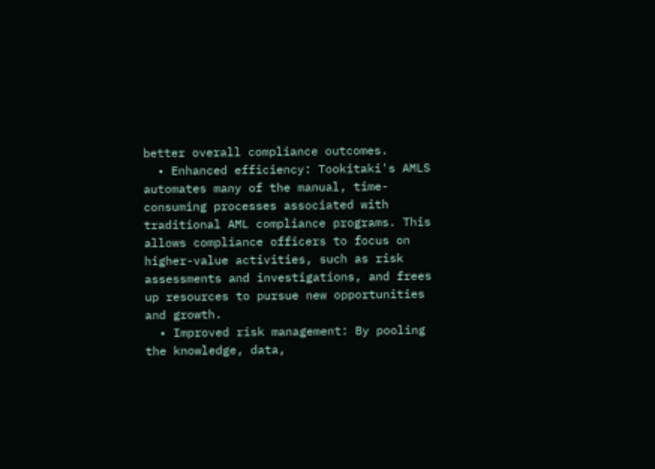better overall compliance outcomes.
  • Enhanced efficiency: Tookitaki's AMLS automates many of the manual, time-consuming processes associated with traditional AML compliance programs. This allows compliance officers to focus on higher-value activities, such as risk assessments and investigations, and frees up resources to pursue new opportunities and growth.
  • Improved risk management: By pooling the knowledge, data,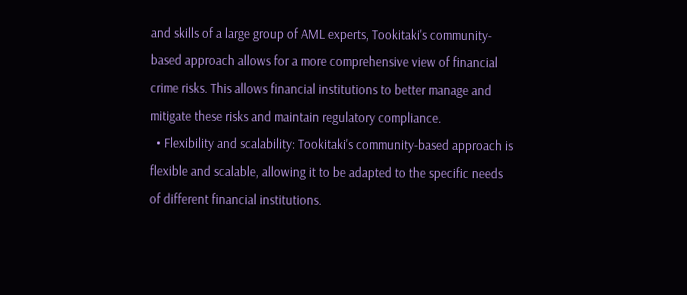and skills of a large group of AML experts, Tookitaki's community-based approach allows for a more comprehensive view of financial crime risks. This allows financial institutions to better manage and mitigate these risks and maintain regulatory compliance.
  • Flexibility and scalability: Tookitaki's community-based approach is flexible and scalable, allowing it to be adapted to the specific needs of different financial institutions.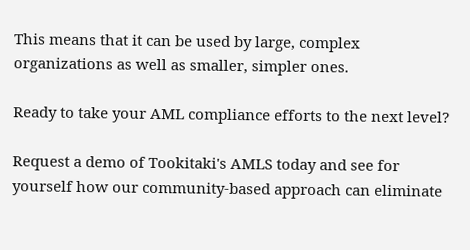This means that it can be used by large, complex organizations as well as smaller, simpler ones.

Ready to take your AML compliance efforts to the next level?

Request a demo of Tookitaki's AMLS today and see for yourself how our community-based approach can eliminate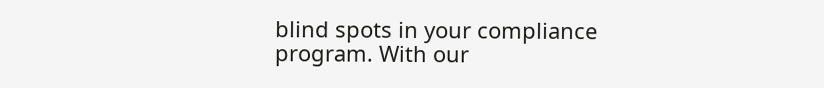blind spots in your compliance program. With our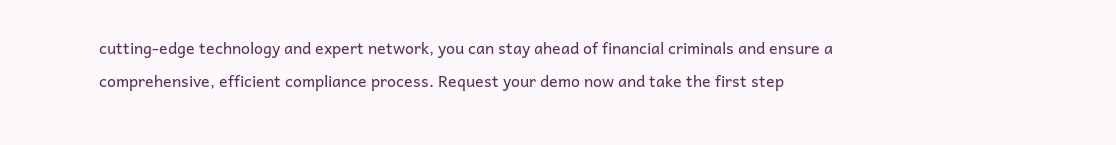cutting-edge technology and expert network, you can stay ahead of financial criminals and ensure a comprehensive, efficient compliance process. Request your demo now and take the first step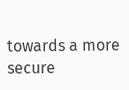towards a more secure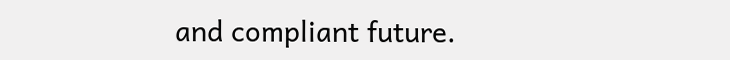and compliant future.